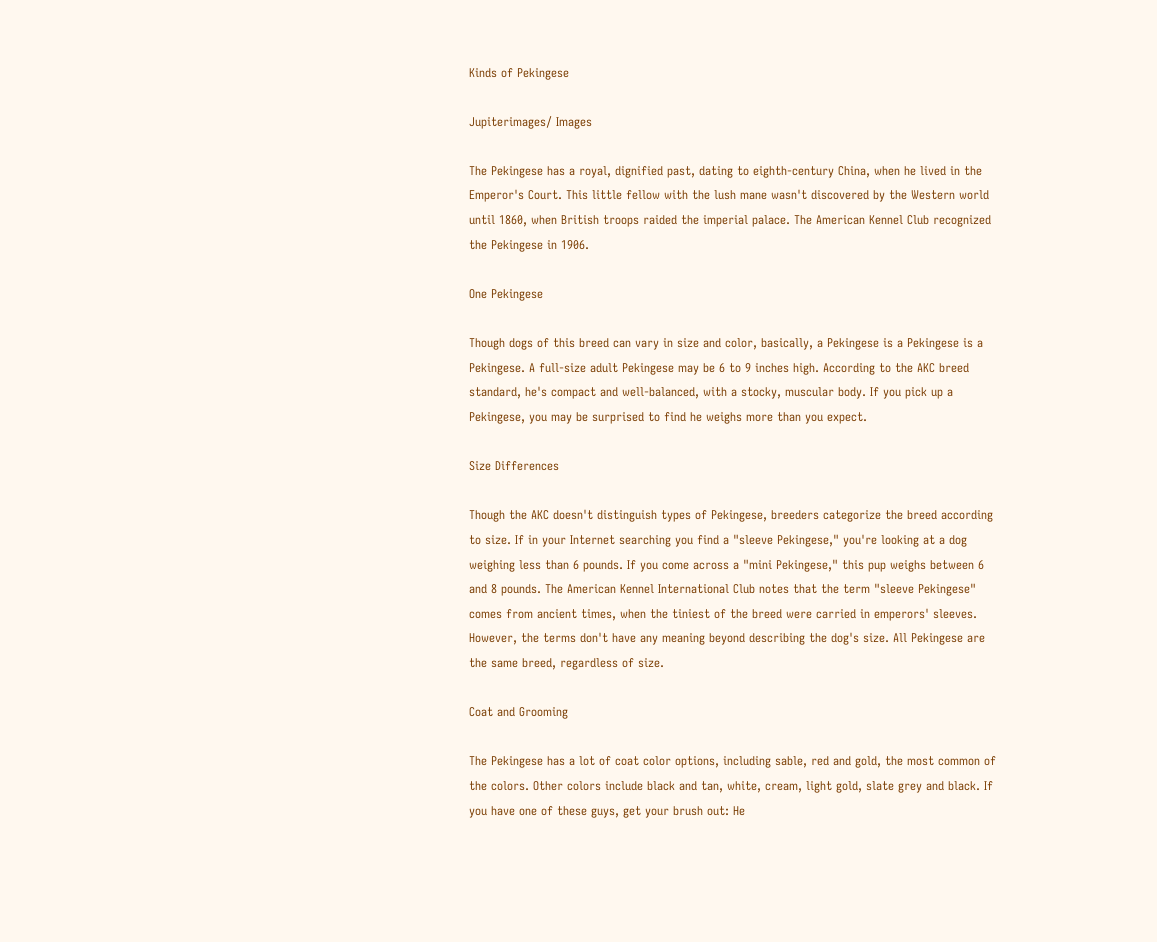Kinds of Pekingese

Jupiterimages/ Images

The Pekingese has a royal, dignified past, dating to eighth-century China, when he lived in the Emperor's Court. This little fellow with the lush mane wasn't discovered by the Western world until 1860, when British troops raided the imperial palace. The American Kennel Club recognized the Pekingese in 1906.

One Pekingese

Though dogs of this breed can vary in size and color, basically, a Pekingese is a Pekingese is a Pekingese. A full-size adult Pekingese may be 6 to 9 inches high. According to the AKC breed standard, he's compact and well-balanced, with a stocky, muscular body. If you pick up a Pekingese, you may be surprised to find he weighs more than you expect.

Size Differences

Though the AKC doesn't distinguish types of Pekingese, breeders categorize the breed according to size. If in your Internet searching you find a "sleeve Pekingese," you're looking at a dog weighing less than 6 pounds. If you come across a "mini Pekingese," this pup weighs between 6 and 8 pounds. The American Kennel International Club notes that the term "sleeve Pekingese" comes from ancient times, when the tiniest of the breed were carried in emperors' sleeves. However, the terms don't have any meaning beyond describing the dog's size. All Pekingese are the same breed, regardless of size.

Coat and Grooming

The Pekingese has a lot of coat color options, including sable, red and gold, the most common of the colors. Other colors include black and tan, white, cream, light gold, slate grey and black. If you have one of these guys, get your brush out: He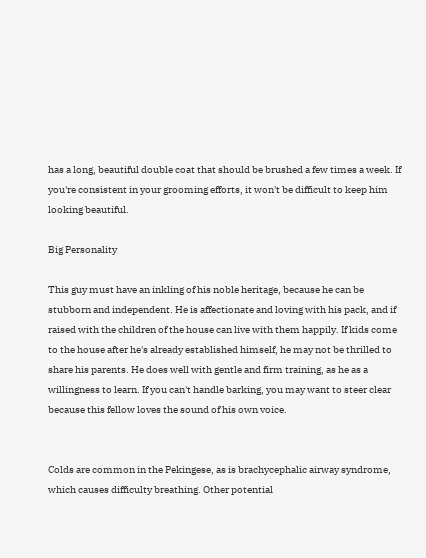has a long, beautiful double coat that should be brushed a few times a week. If you're consistent in your grooming efforts, it won't be difficult to keep him looking beautiful.

Big Personality

This guy must have an inkling of his noble heritage, because he can be stubborn and independent. He is affectionate and loving with his pack, and if raised with the children of the house can live with them happily. If kids come to the house after he's already established himself, he may not be thrilled to share his parents. He does well with gentle and firm training, as he as a willingness to learn. If you can't handle barking, you may want to steer clear because this fellow loves the sound of his own voice.


Colds are common in the Pekingese, as is brachycephalic airway syndrome, which causes difficulty breathing. Other potential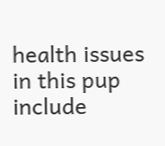health issues in this pup include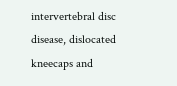intervertebral disc disease, dislocated kneecaps and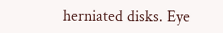herniated disks. Eye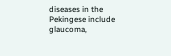diseases in the Pekingese include glaucoma,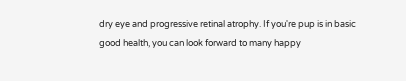dry eye and progressive retinal atrophy. If you're pup is in basic good health, you can look forward to many happy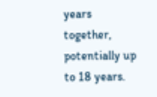years together, potentially up to 18 years.